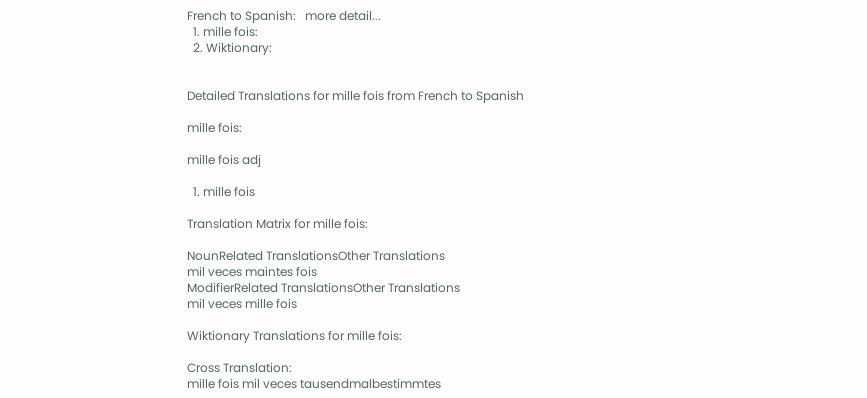French to Spanish:   more detail...
  1. mille fois:
  2. Wiktionary:


Detailed Translations for mille fois from French to Spanish

mille fois:

mille fois adj

  1. mille fois

Translation Matrix for mille fois:

NounRelated TranslationsOther Translations
mil veces maintes fois
ModifierRelated TranslationsOther Translations
mil veces mille fois

Wiktionary Translations for mille fois:

Cross Translation:
mille fois mil veces tausendmalbestimmtes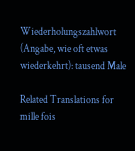Wiederholungszahlwort (Angabe, wie oft etwas wiederkehrt): tausend Male

Related Translations for mille fois